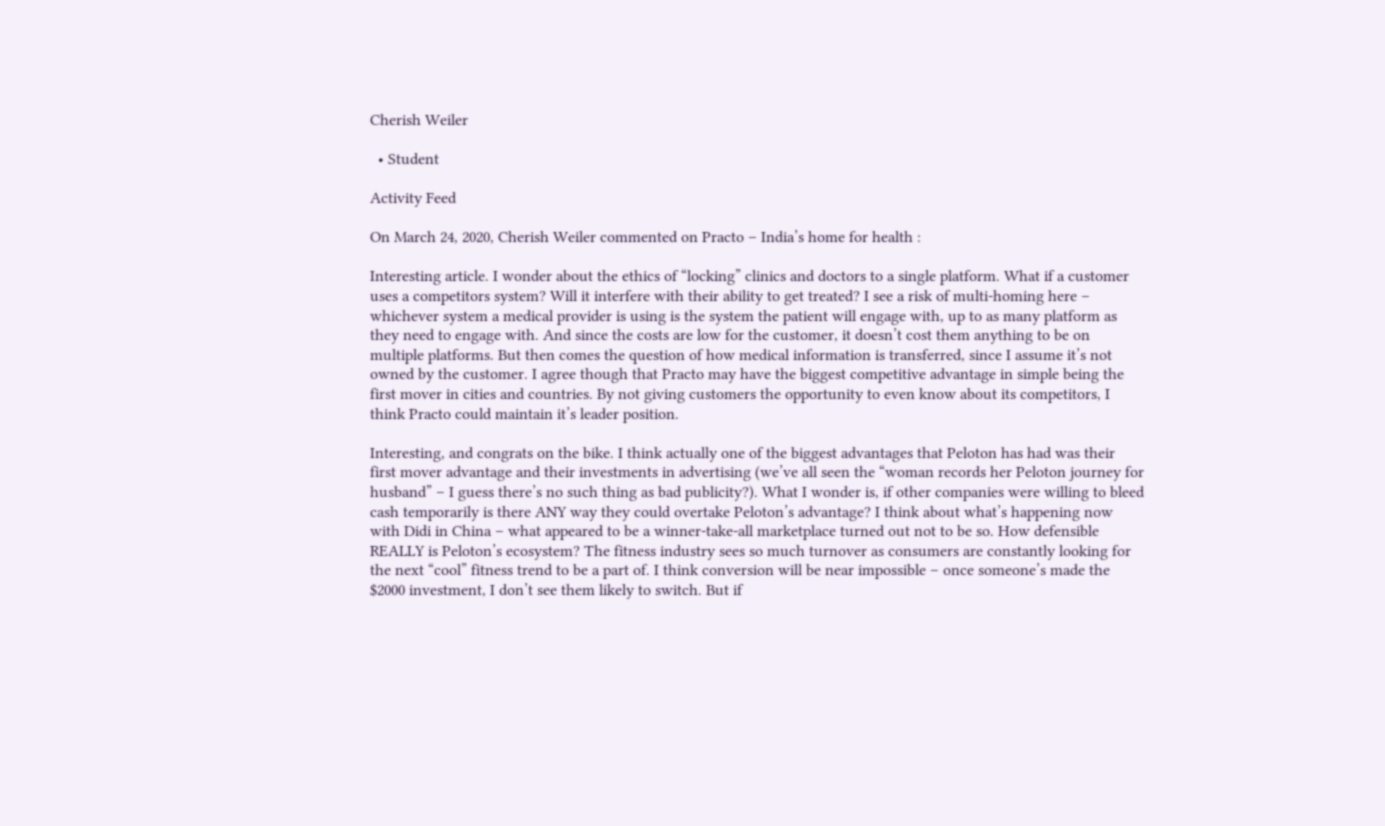Cherish Weiler

  • Student

Activity Feed

On March 24, 2020, Cherish Weiler commented on Practo – India’s home for health :

Interesting article. I wonder about the ethics of “locking” clinics and doctors to a single platform. What if a customer uses a competitors system? Will it interfere with their ability to get treated? I see a risk of multi-homing here – whichever system a medical provider is using is the system the patient will engage with, up to as many platform as they need to engage with. And since the costs are low for the customer, it doesn’t cost them anything to be on multiple platforms. But then comes the question of how medical information is transferred, since I assume it’s not owned by the customer. I agree though that Practo may have the biggest competitive advantage in simple being the first mover in cities and countries. By not giving customers the opportunity to even know about its competitors, I think Practo could maintain it’s leader position.

Interesting, and congrats on the bike. I think actually one of the biggest advantages that Peloton has had was their first mover advantage and their investments in advertising (we’ve all seen the “woman records her Peloton journey for husband” – I guess there’s no such thing as bad publicity?). What I wonder is, if other companies were willing to bleed cash temporarily is there ANY way they could overtake Peloton’s advantage? I think about what’s happening now with Didi in China – what appeared to be a winner-take-all marketplace turned out not to be so. How defensible REALLY is Peloton’s ecosystem? The fitness industry sees so much turnover as consumers are constantly looking for the next “cool” fitness trend to be a part of. I think conversion will be near impossible – once someone’s made the $2000 investment, I don’t see them likely to switch. But if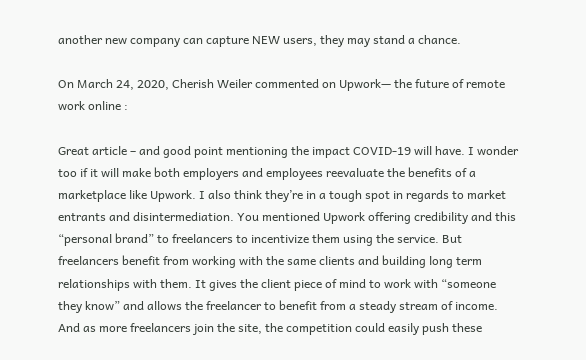another new company can capture NEW users, they may stand a chance.

On March 24, 2020, Cherish Weiler commented on Upwork— the future of remote work online :

Great article – and good point mentioning the impact COVID-19 will have. I wonder too if it will make both employers and employees reevaluate the benefits of a marketplace like Upwork. I also think they’re in a tough spot in regards to market entrants and disintermediation. You mentioned Upwork offering credibility and this “personal brand” to freelancers to incentivize them using the service. But freelancers benefit from working with the same clients and building long term relationships with them. It gives the client piece of mind to work with “someone they know” and allows the freelancer to benefit from a steady stream of income. And as more freelancers join the site, the competition could easily push these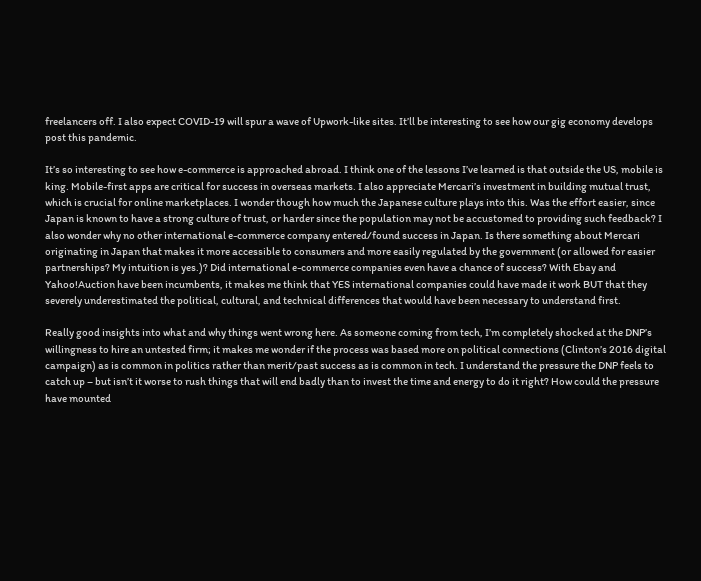freelancers off. I also expect COVID-19 will spur a wave of Upwork-like sites. It’ll be interesting to see how our gig economy develops post this pandemic.

It’s so interesting to see how e-commerce is approached abroad. I think one of the lessons I’ve learned is that outside the US, mobile is king. Mobile-first apps are critical for success in overseas markets. I also appreciate Mercari’s investment in building mutual trust, which is crucial for online marketplaces. I wonder though how much the Japanese culture plays into this. Was the effort easier, since Japan is known to have a strong culture of trust, or harder since the population may not be accustomed to providing such feedback? I also wonder why no other international e-commerce company entered/found success in Japan. Is there something about Mercari originating in Japan that makes it more accessible to consumers and more easily regulated by the government (or allowed for easier partnerships? My intuition is yes.)? Did international e-commerce companies even have a chance of success? With Ebay and Yahoo!Auction have been incumbents, it makes me think that YES international companies could have made it work BUT that they severely underestimated the political, cultural, and technical differences that would have been necessary to understand first.

Really good insights into what and why things went wrong here. As someone coming from tech, I’m completely shocked at the DNP’s willingness to hire an untested firm; it makes me wonder if the process was based more on political connections (Clinton’s 2016 digital campaign) as is common in politics rather than merit/past success as is common in tech. I understand the pressure the DNP feels to catch up – but isn’t it worse to rush things that will end badly than to invest the time and energy to do it right? How could the pressure have mounted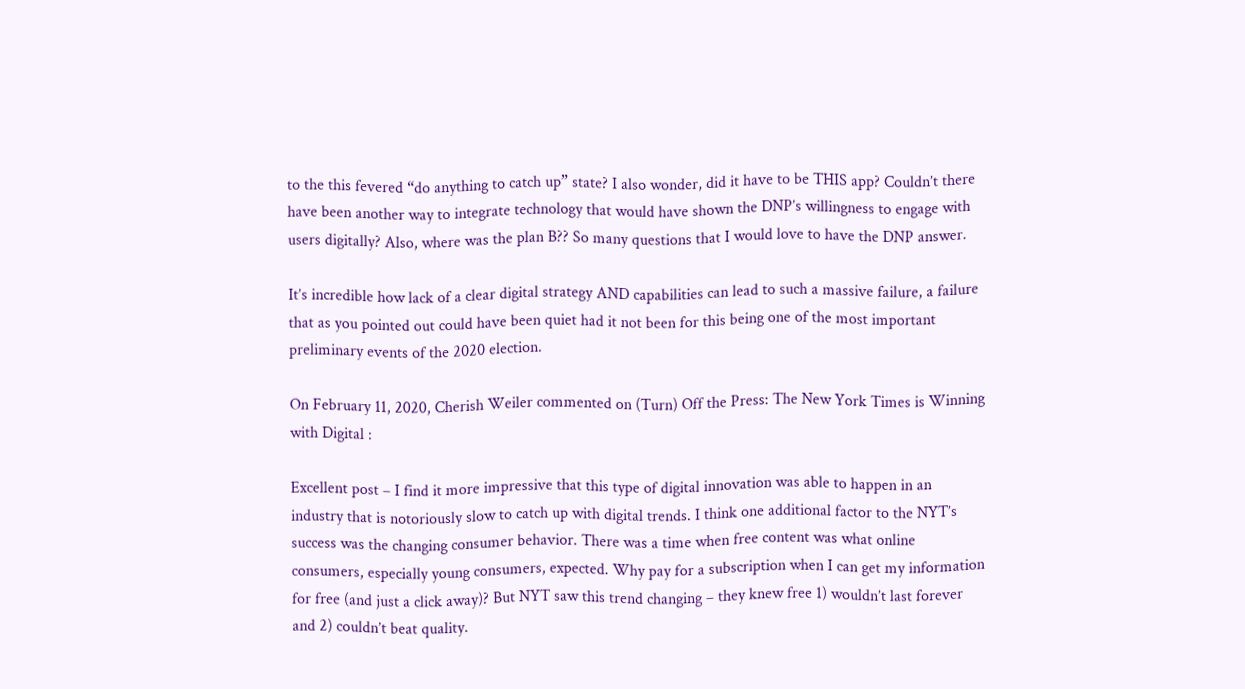to the this fevered “do anything to catch up” state? I also wonder, did it have to be THIS app? Couldn’t there have been another way to integrate technology that would have shown the DNP’s willingness to engage with users digitally? Also, where was the plan B?? So many questions that I would love to have the DNP answer.

It’s incredible how lack of a clear digital strategy AND capabilities can lead to such a massive failure, a failure that as you pointed out could have been quiet had it not been for this being one of the most important preliminary events of the 2020 election.

On February 11, 2020, Cherish Weiler commented on (Turn) Off the Press: The New York Times is Winning with Digital :

Excellent post – I find it more impressive that this type of digital innovation was able to happen in an industry that is notoriously slow to catch up with digital trends. I think one additional factor to the NYT’s success was the changing consumer behavior. There was a time when free content was what online consumers, especially young consumers, expected. Why pay for a subscription when I can get my information for free (and just a click away)? But NYT saw this trend changing – they knew free 1) wouldn’t last forever and 2) couldn’t beat quality.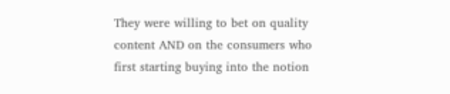They were willing to bet on quality content AND on the consumers who first starting buying into the notion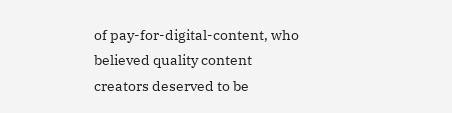of pay-for-digital-content, who believed quality content creators deserved to be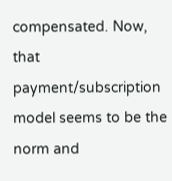compensated. Now, that payment/subscription model seems to be the norm and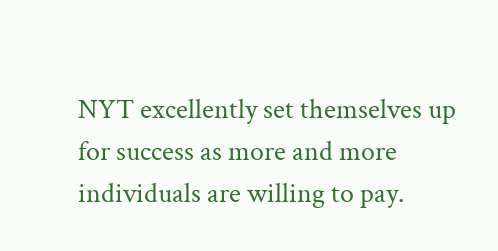NYT excellently set themselves up for success as more and more individuals are willing to pay.